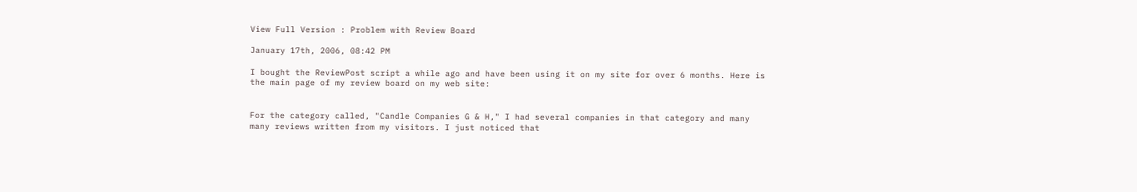View Full Version : Problem with Review Board

January 17th, 2006, 08:42 PM

I bought the ReviewPost script a while ago and have been using it on my site for over 6 months. Here is the main page of my review board on my web site:


For the category called, "Candle Companies G & H," I had several companies in that category and many many reviews written from my visitors. I just noticed that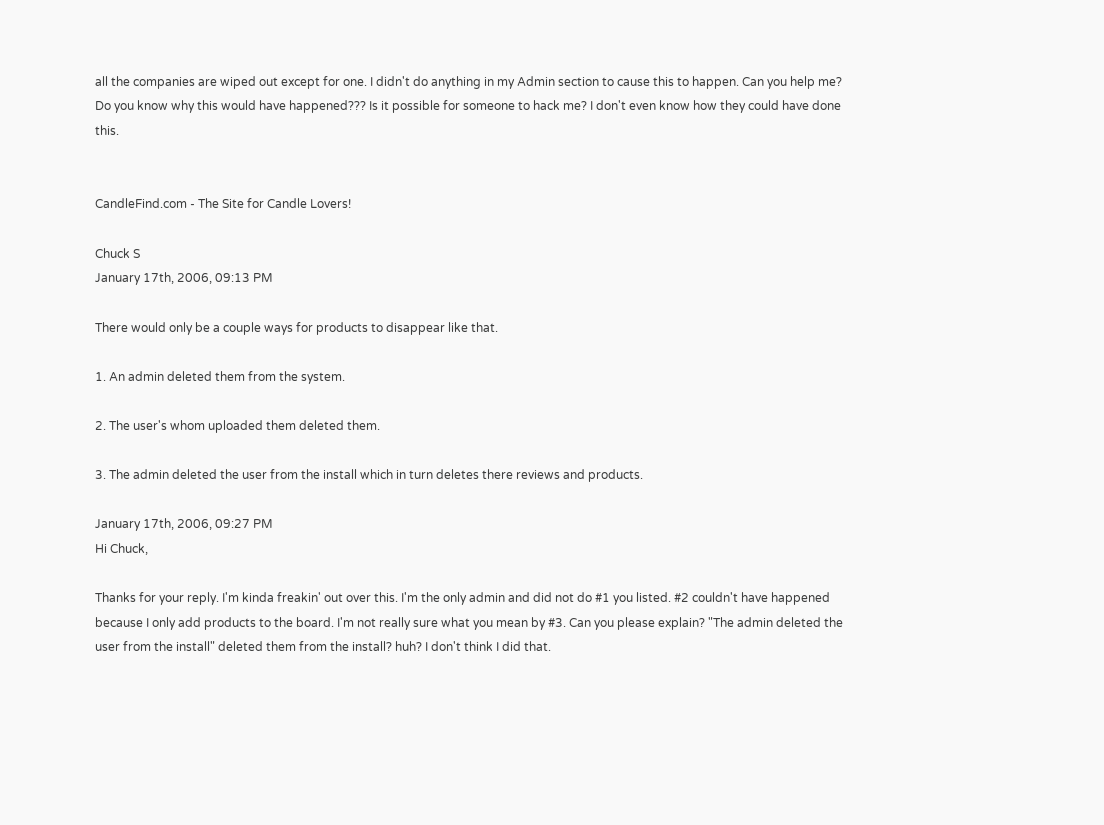all the companies are wiped out except for one. I didn't do anything in my Admin section to cause this to happen. Can you help me? Do you know why this would have happened??? Is it possible for someone to hack me? I don't even know how they could have done this.


CandleFind.com - The Site for Candle Lovers!

Chuck S
January 17th, 2006, 09:13 PM

There would only be a couple ways for products to disappear like that.

1. An admin deleted them from the system.

2. The user's whom uploaded them deleted them.

3. The admin deleted the user from the install which in turn deletes there reviews and products.

January 17th, 2006, 09:27 PM
Hi Chuck,

Thanks for your reply. I'm kinda freakin' out over this. I'm the only admin and did not do #1 you listed. #2 couldn't have happened because I only add products to the board. I'm not really sure what you mean by #3. Can you please explain? "The admin deleted the user from the install" deleted them from the install? huh? I don't think I did that.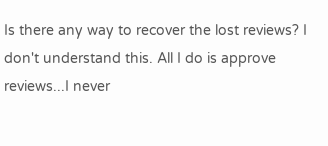Is there any way to recover the lost reviews? I don't understand this. All I do is approve reviews...I never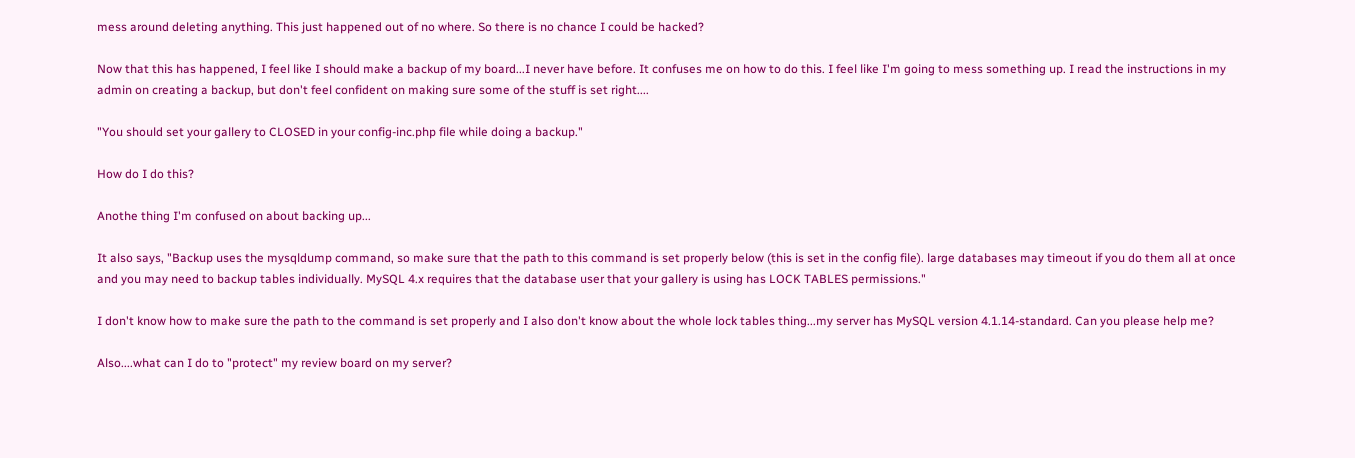mess around deleting anything. This just happened out of no where. So there is no chance I could be hacked?

Now that this has happened, I feel like I should make a backup of my board...I never have before. It confuses me on how to do this. I feel like I'm going to mess something up. I read the instructions in my admin on creating a backup, but don't feel confident on making sure some of the stuff is set right....

"You should set your gallery to CLOSED in your config-inc.php file while doing a backup."

How do I do this?

Anothe thing I'm confused on about backing up...

It also says, "Backup uses the mysqldump command, so make sure that the path to this command is set properly below (this is set in the config file). large databases may timeout if you do them all at once and you may need to backup tables individually. MySQL 4.x requires that the database user that your gallery is using has LOCK TABLES permissions."

I don't know how to make sure the path to the command is set properly and I also don't know about the whole lock tables thing...my server has MySQL version 4.1.14-standard. Can you please help me?

Also....what can I do to "protect" my review board on my server?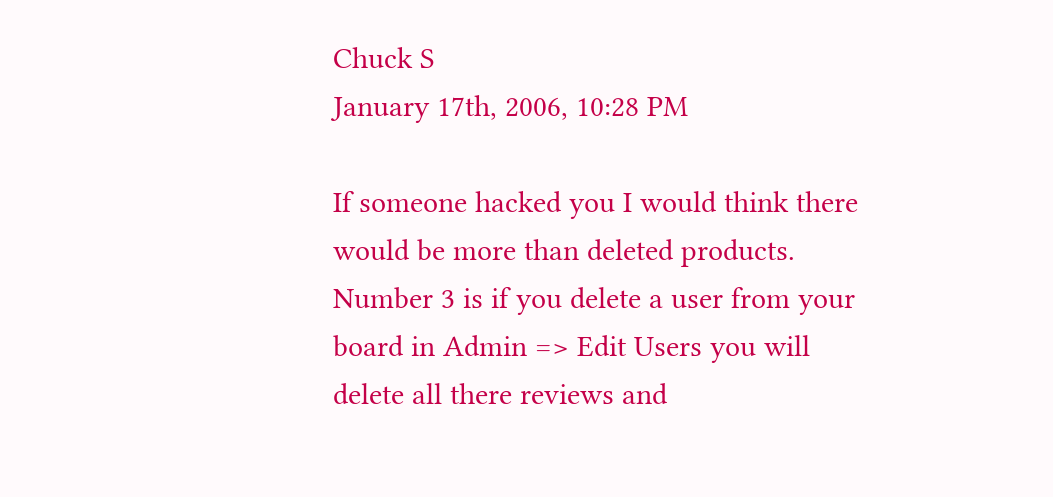Chuck S
January 17th, 2006, 10:28 PM

If someone hacked you I would think there would be more than deleted products. Number 3 is if you delete a user from your board in Admin => Edit Users you will delete all there reviews and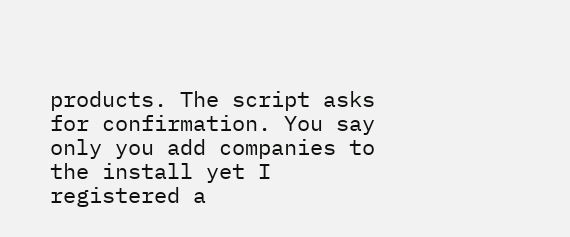products. The script asks for confirmation. You say only you add companies to the install yet I registered a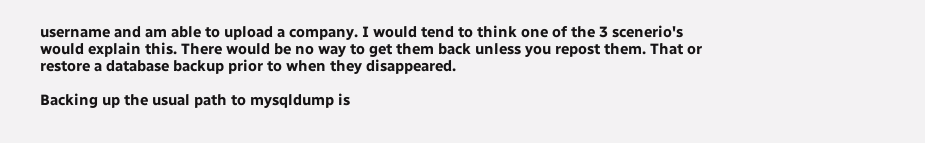username and am able to upload a company. I would tend to think one of the 3 scenerio's would explain this. There would be no way to get them back unless you repost them. That or restore a database backup prior to when they disappeared.

Backing up the usual path to mysqldump is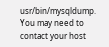usr/bin/mysqldump. You may need to contact your host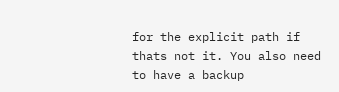for the explicit path if thats not it. You also need to have a backup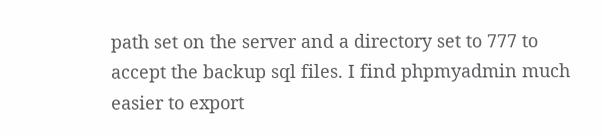path set on the server and a directory set to 777 to accept the backup sql files. I find phpmyadmin much easier to export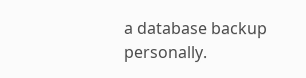a database backup personally.